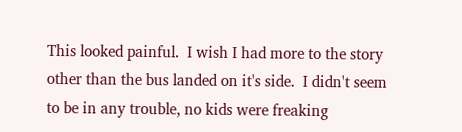This looked painful.  I wish I had more to the story other than the bus landed on it's side.  I didn't seem to be in any trouble, no kids were freaking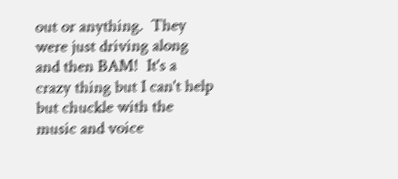out or anything.  They were just driving along and then BAM!  It's a crazy thing but I can't help but chuckle with the music and voice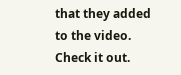that they added to the video.  Check it out.